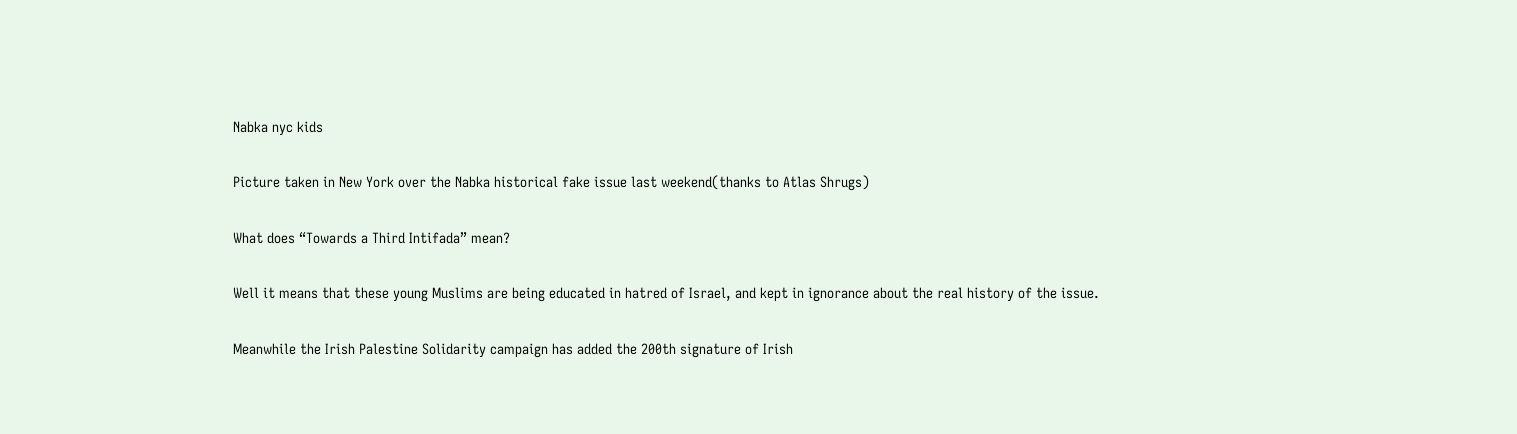Nabka nyc kids

Picture taken in New York over the Nabka historical fake issue last weekend(thanks to Atlas Shrugs)

What does “Towards a Third Intifada” mean?

Well it means that these young Muslims are being educated in hatred of Israel, and kept in ignorance about the real history of the issue.

Meanwhile the Irish Palestine Solidarity campaign has added the 200th signature of Irish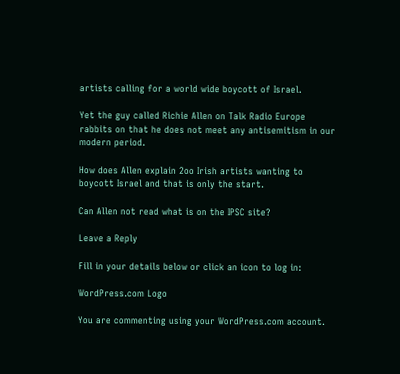artists calling for a world wide boycott of Israel.

Yet the guy called Richie Allen on Talk Radio Europe rabbits on that he does not meet any antisemitism in our modern period.

How does Allen explain 2oo Irish artists wanting to boycott Israel and that is only the start.

Can Allen not read what is on the IPSC site?

Leave a Reply

Fill in your details below or click an icon to log in:

WordPress.com Logo

You are commenting using your WordPress.com account.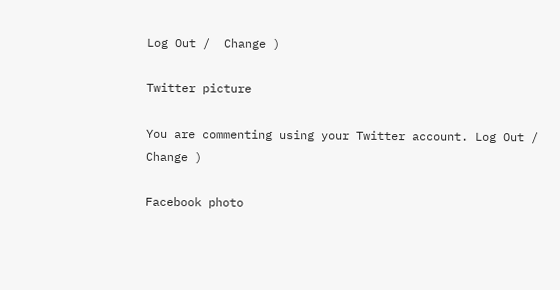Log Out /  Change )

Twitter picture

You are commenting using your Twitter account. Log Out /  Change )

Facebook photo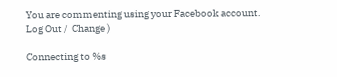You are commenting using your Facebook account. Log Out /  Change )

Connecting to %s